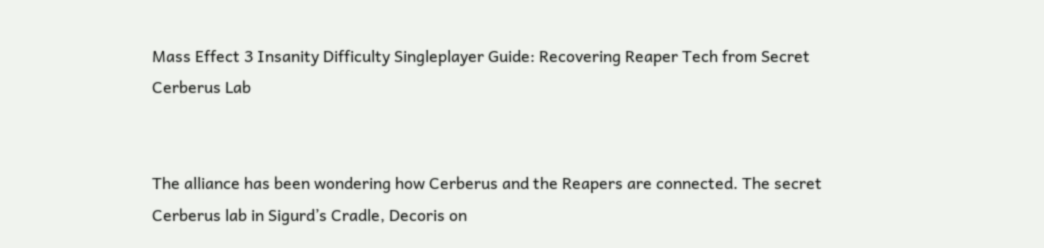Mass Effect 3 Insanity Difficulty Singleplayer Guide: Recovering Reaper Tech from Secret Cerberus Lab


The alliance has been wondering how Cerberus and the Reapers are connected. The secret Cerberus lab in Sigurd’s Cradle, Decoris on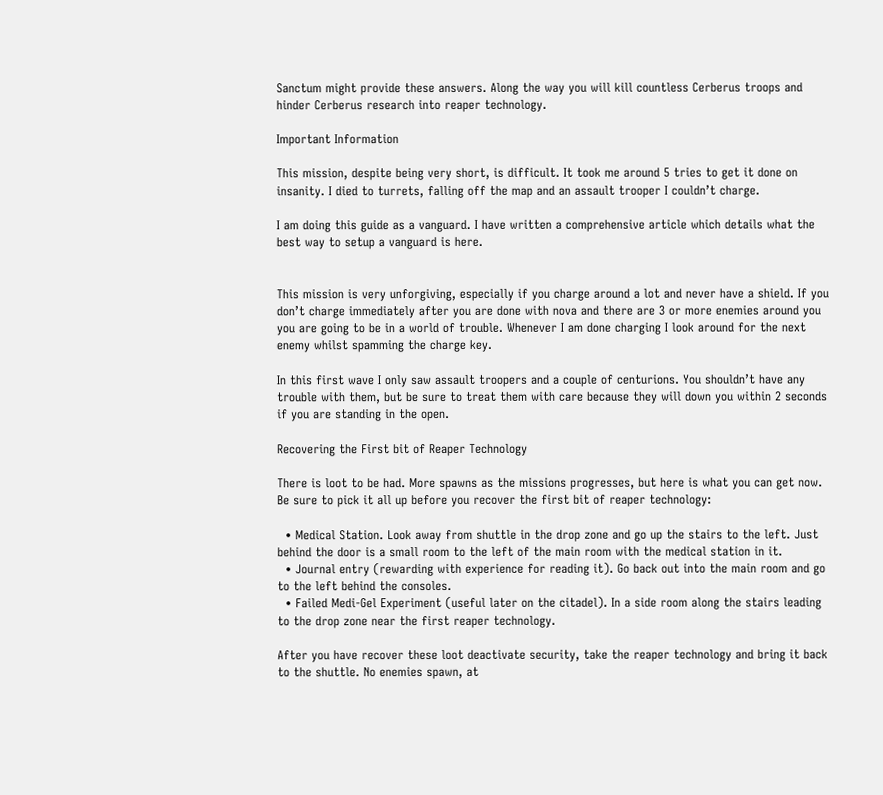Sanctum might provide these answers. Along the way you will kill countless Cerberus troops and hinder Cerberus research into reaper technology.

Important Information

This mission, despite being very short, is difficult. It took me around 5 tries to get it done on insanity. I died to turrets, falling off the map and an assault trooper I couldn’t charge.

I am doing this guide as a vanguard. I have written a comprehensive article which details what the best way to setup a vanguard is here.


This mission is very unforgiving, especially if you charge around a lot and never have a shield. If you don’t charge immediately after you are done with nova and there are 3 or more enemies around you you are going to be in a world of trouble. Whenever I am done charging I look around for the next enemy whilst spamming the charge key.

In this first wave I only saw assault troopers and a couple of centurions. You shouldn’t have any trouble with them, but be sure to treat them with care because they will down you within 2 seconds if you are standing in the open.

Recovering the First bit of Reaper Technology

There is loot to be had. More spawns as the missions progresses, but here is what you can get now. Be sure to pick it all up before you recover the first bit of reaper technology:

  • Medical Station. Look away from shuttle in the drop zone and go up the stairs to the left. Just behind the door is a small room to the left of the main room with the medical station in it.
  • Journal entry (rewarding with experience for reading it). Go back out into the main room and go to the left behind the consoles.
  • Failed Medi-Gel Experiment (useful later on the citadel). In a side room along the stairs leading to the drop zone near the first reaper technology.

After you have recover these loot deactivate security, take the reaper technology and bring it back to the shuttle. No enemies spawn, at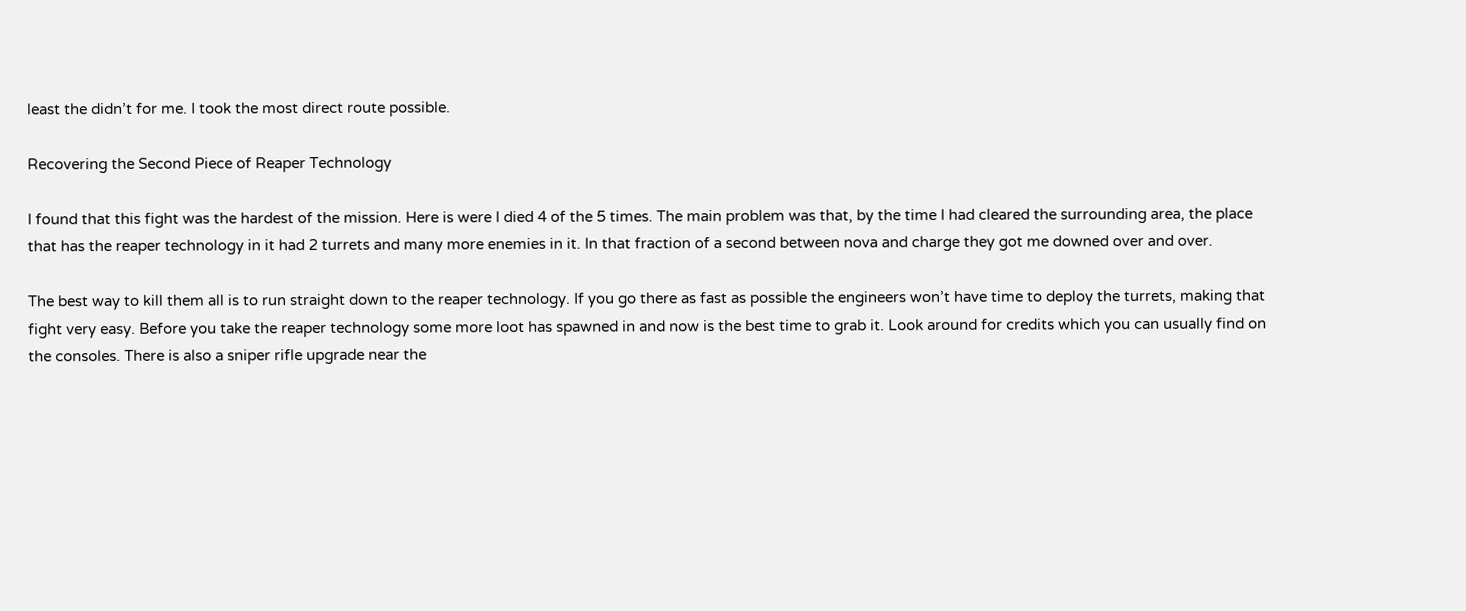least the didn’t for me. I took the most direct route possible.

Recovering the Second Piece of Reaper Technology

I found that this fight was the hardest of the mission. Here is were I died 4 of the 5 times. The main problem was that, by the time I had cleared the surrounding area, the place that has the reaper technology in it had 2 turrets and many more enemies in it. In that fraction of a second between nova and charge they got me downed over and over.

The best way to kill them all is to run straight down to the reaper technology. If you go there as fast as possible the engineers won’t have time to deploy the turrets, making that fight very easy. Before you take the reaper technology some more loot has spawned in and now is the best time to grab it. Look around for credits which you can usually find on the consoles. There is also a sniper rifle upgrade near the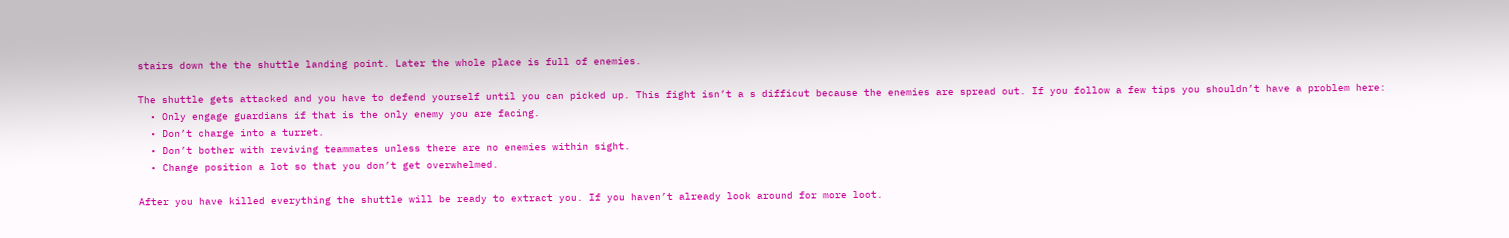stairs down the the shuttle landing point. Later the whole place is full of enemies.

The shuttle gets attacked and you have to defend yourself until you can picked up. This fight isn’t a s difficut because the enemies are spread out. If you follow a few tips you shouldn’t have a problem here:
  • Only engage guardians if that is the only enemy you are facing.
  • Don’t charge into a turret.
  • Don’t bother with reviving teammates unless there are no enemies within sight.
  • Change position a lot so that you don’t get overwhelmed.

After you have killed everything the shuttle will be ready to extract you. If you haven’t already look around for more loot.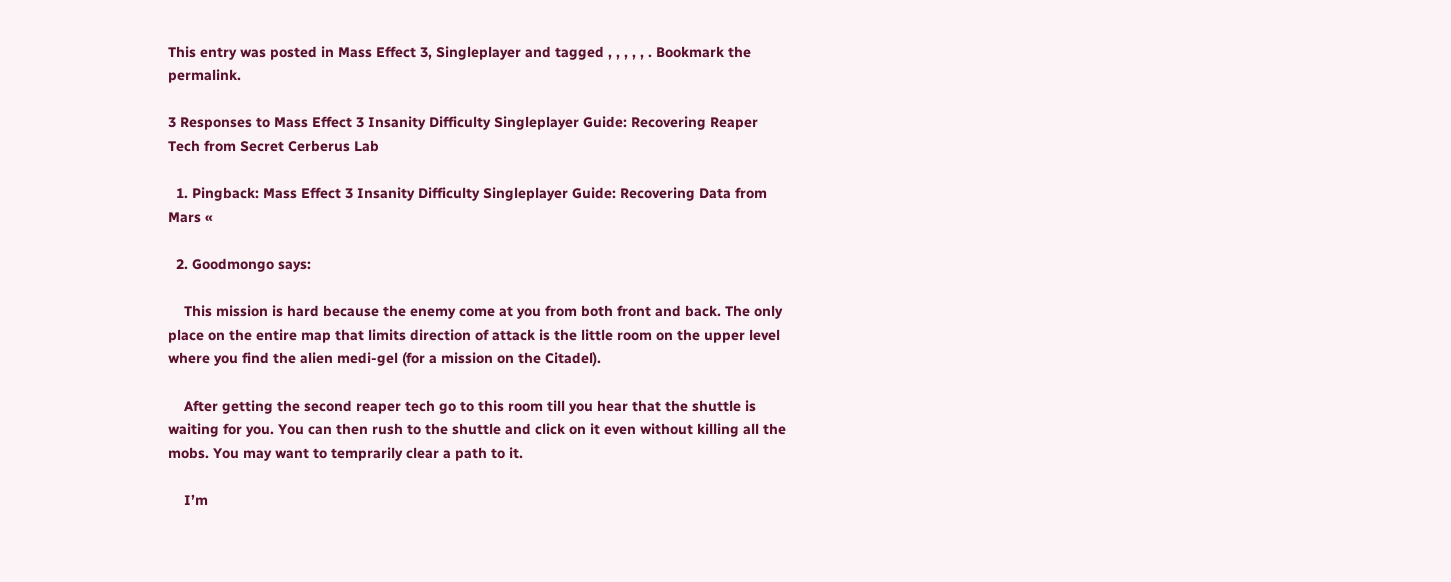This entry was posted in Mass Effect 3, Singleplayer and tagged , , , , , . Bookmark the permalink.

3 Responses to Mass Effect 3 Insanity Difficulty Singleplayer Guide: Recovering Reaper Tech from Secret Cerberus Lab

  1. Pingback: Mass Effect 3 Insanity Difficulty Singleplayer Guide: Recovering Data from Mars «

  2. Goodmongo says:

    This mission is hard because the enemy come at you from both front and back. The only place on the entire map that limits direction of attack is the little room on the upper level where you find the alien medi-gel (for a mission on the Citadel).

    After getting the second reaper tech go to this room till you hear that the shuttle is waiting for you. You can then rush to the shuttle and click on it even without killing all the mobs. You may want to temprarily clear a path to it.

    I’m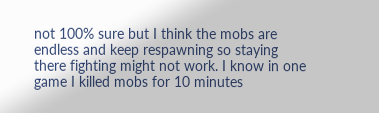not 100% sure but I think the mobs are endless and keep respawning so staying there fighting might not work. I know in one game I killed mobs for 10 minutes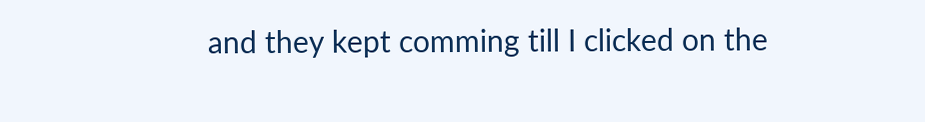and they kept comming till I clicked on the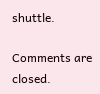shuttle.

Comments are closed.